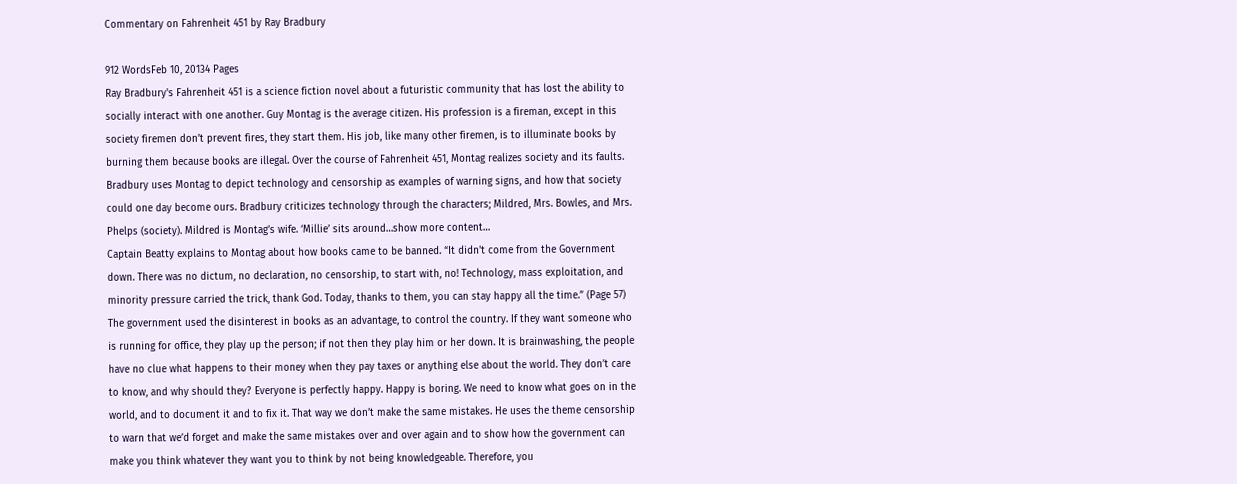Commentary on Fahrenheit 451 by Ray Bradbury

912 WordsFeb 10, 20134 Pages
Ray Bradbury's Fahrenheit 451 is a science fiction novel about a futuristic community that has lost the ability to socially interact with one another. Guy Montag is the average citizen. His profession is a fireman, except in this society firemen don’t prevent fires, they start them. His job, like many other firemen, is to illuminate books by burning them because books are illegal. Over the course of Fahrenheit 451, Montag realizes society and its faults. Bradbury uses Montag to depict technology and censorship as examples of warning signs, and how that society could one day become ours. Bradbury criticizes technology through the characters; Mildred, Mrs. Bowles, and Mrs. Phelps (society). Mildred is Montag’s wife. ‘Millie’ sits around…show more content…
Captain Beatty explains to Montag about how books came to be banned. “It didn't come from the Government down. There was no dictum, no declaration, no censorship, to start with, no! Technology, mass exploitation, and minority pressure carried the trick, thank God. Today, thanks to them, you can stay happy all the time.” (Page 57) The government used the disinterest in books as an advantage, to control the country. If they want someone who is running for office, they play up the person; if not then they play him or her down. It is brainwashing, the people have no clue what happens to their money when they pay taxes or anything else about the world. They don’t care to know, and why should they? Everyone is perfectly happy. Happy is boring. We need to know what goes on in the world, and to document it and to fix it. That way we don’t make the same mistakes. He uses the theme censorship to warn that we’d forget and make the same mistakes over and over again and to show how the government can make you think whatever they want you to think by not being knowledgeable. Therefore, you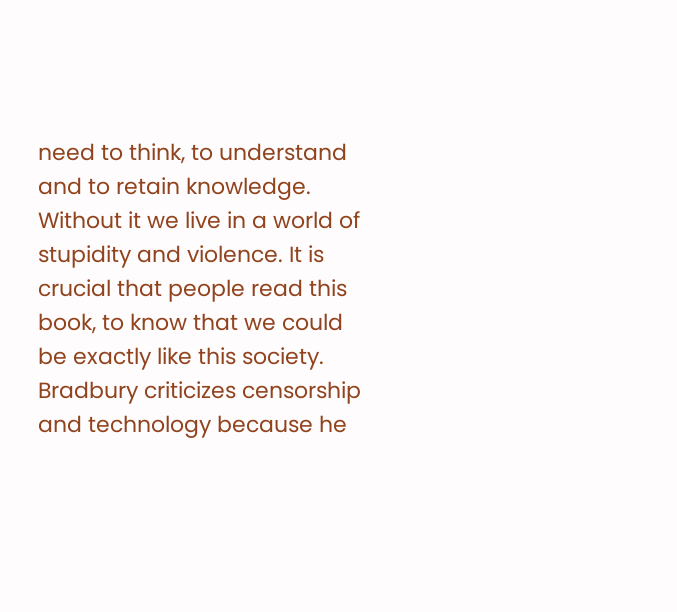need to think, to understand and to retain knowledge. Without it we live in a world of stupidity and violence. It is crucial that people read this book, to know that we could be exactly like this society. Bradbury criticizes censorship and technology because he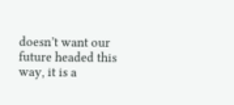doesn’t want our future headed this way, it is a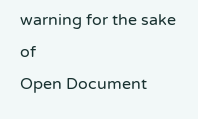warning for the sake of
Open Document